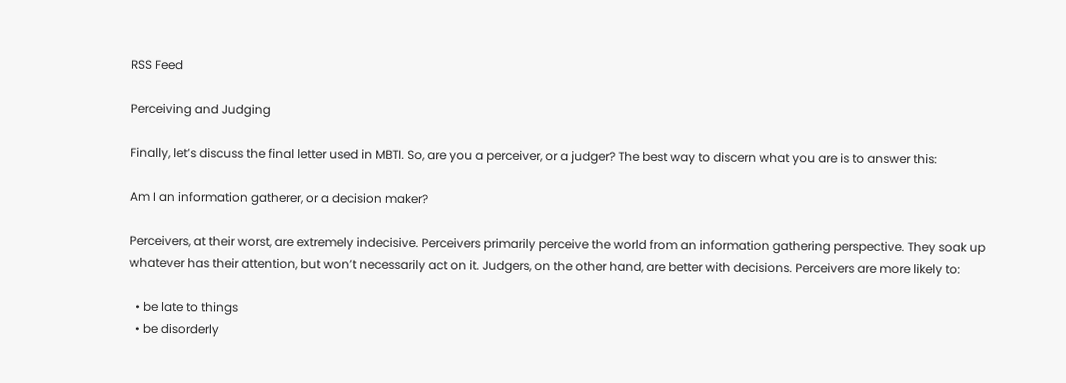RSS Feed

Perceiving and Judging

Finally, let’s discuss the final letter used in MBTI. So, are you a perceiver, or a judger? The best way to discern what you are is to answer this:

Am I an information gatherer, or a decision maker?

Perceivers, at their worst, are extremely indecisive. Perceivers primarily perceive the world from an information gathering perspective. They soak up whatever has their attention, but won’t necessarily act on it. Judgers, on the other hand, are better with decisions. Perceivers are more likely to:

  • be late to things
  • be disorderly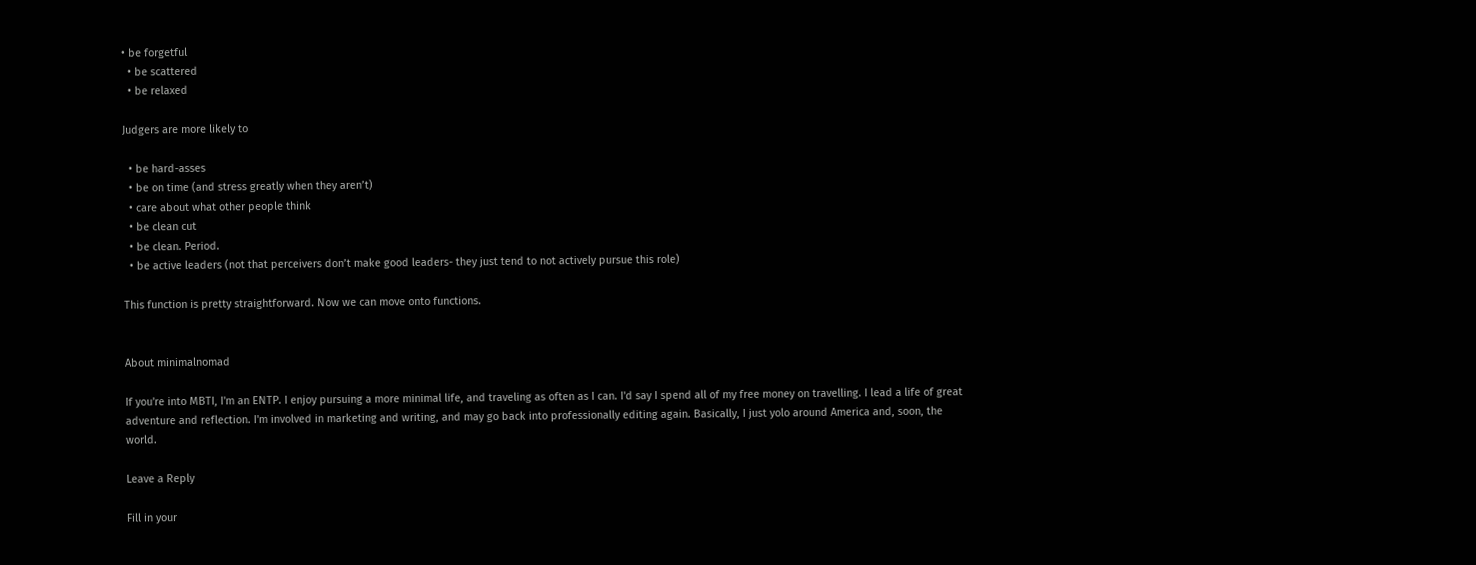• be forgetful
  • be scattered
  • be relaxed

Judgers are more likely to

  • be hard-asses
  • be on time (and stress greatly when they aren’t)
  • care about what other people think
  • be clean cut
  • be clean. Period.
  • be active leaders (not that perceivers don’t make good leaders- they just tend to not actively pursue this role)

This function is pretty straightforward. Now we can move onto functions.


About minimalnomad

If you're into MBTI, I'm an ENTP. I enjoy pursuing a more minimal life, and traveling as often as I can. I'd say I spend all of my free money on travelling. I lead a life of great adventure and reflection. I'm involved in marketing and writing, and may go back into professionally editing again. Basically, I just yolo around America and, soon, the world.

Leave a Reply

Fill in your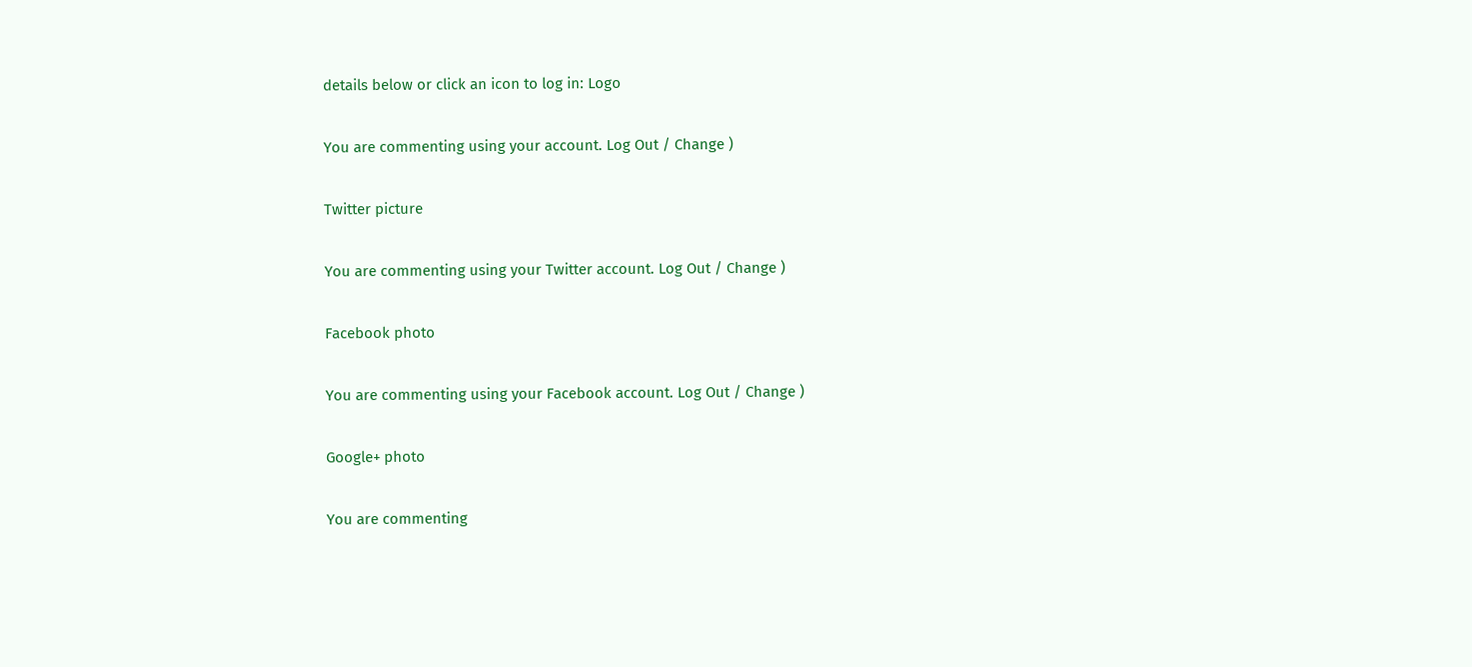details below or click an icon to log in: Logo

You are commenting using your account. Log Out / Change )

Twitter picture

You are commenting using your Twitter account. Log Out / Change )

Facebook photo

You are commenting using your Facebook account. Log Out / Change )

Google+ photo

You are commenting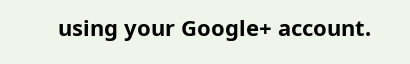using your Google+ account.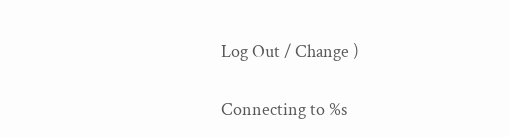Log Out / Change )

Connecting to %s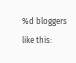%d bloggers like this: